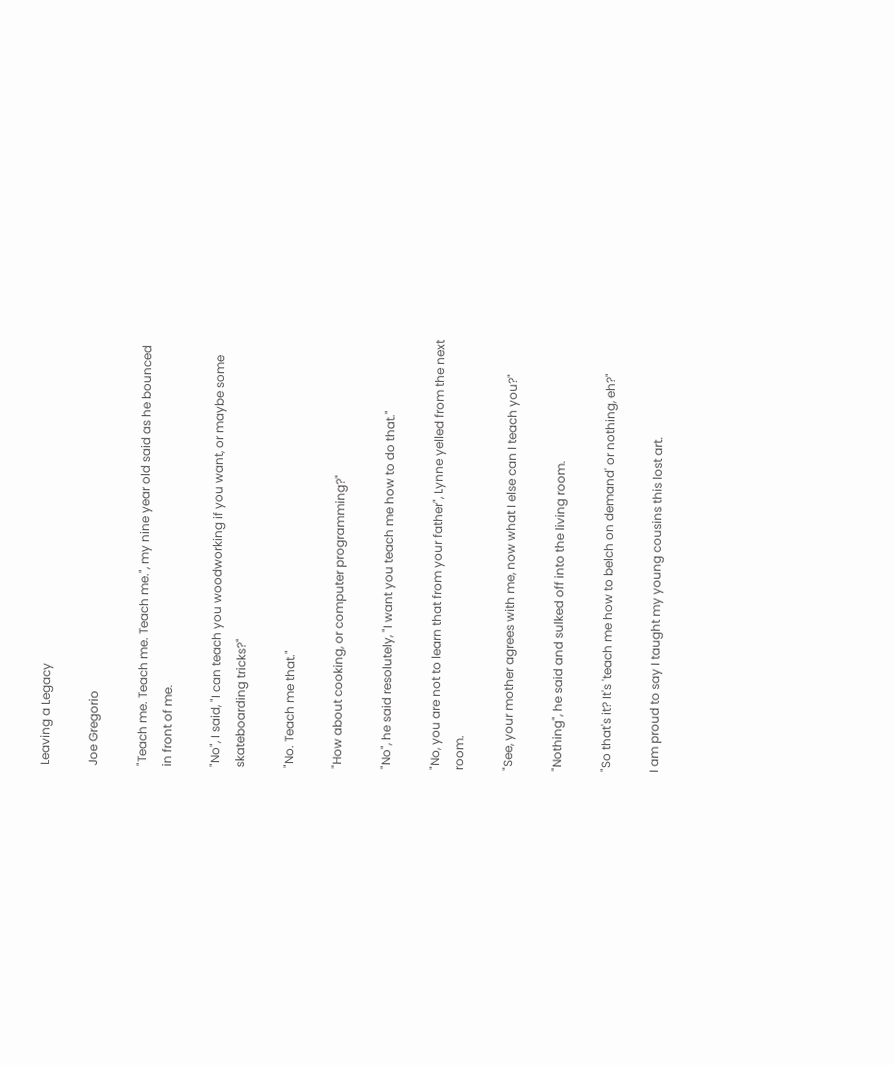Leaving a Legacy

Joe Gregorio

"Teach me. Teach me. Teach me.", my nine year old said as he bounced in front of me.

"No", I said, "I can teach you woodworking if you want, or maybe some skateboarding tricks?"

"No. Teach me that."

"How about cooking, or computer programming?"

"No", he said resolutely, "I want you teach me how to do that."

"No, you are not to learn that from your father", Lynne yelled from the next room.

"See, your mother agrees with me, now what I else can I teach you?"

"Nothing", he said and sulked off into the living room.

"So that's it? It's 'teach me how to belch on demand' or nothing, eh?"

I am proud to say I taught my young cousins this lost art.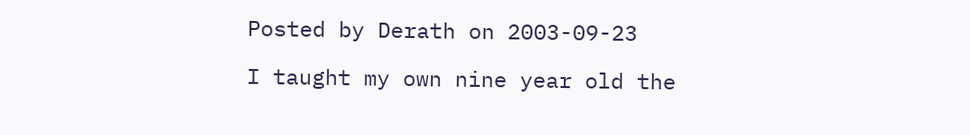Posted by Derath on 2003-09-23

I taught my own nine year old the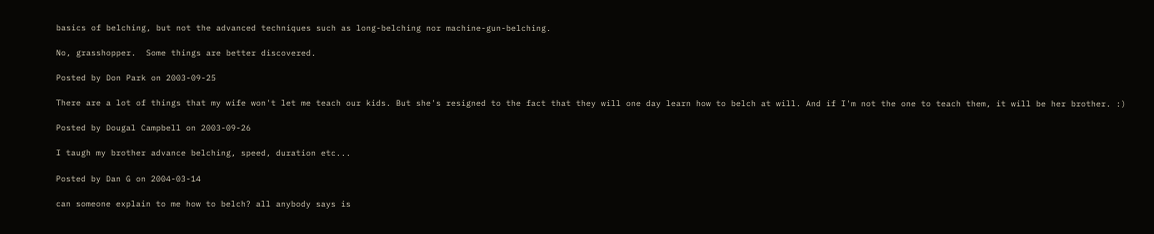basics of belching, but not the advanced techniques such as long-belching nor machine-gun-belching.

No, grasshopper.  Some things are better discovered.

Posted by Don Park on 2003-09-25

There are a lot of things that my wife won't let me teach our kids. But she's resigned to the fact that they will one day learn how to belch at will. And if I'm not the one to teach them, it will be her brother. :)

Posted by Dougal Campbell on 2003-09-26

I taugh my brother advance belching, speed, duration etc...

Posted by Dan G on 2004-03-14

can someone explain to me how to belch? all anybody says is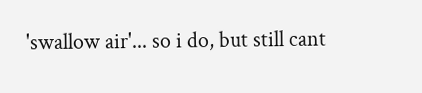'swallow air'... so i do, but still cant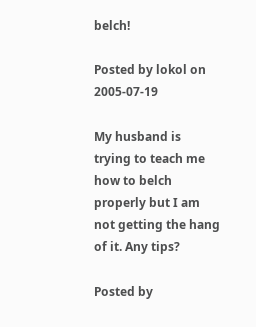belch!

Posted by lokol on 2005-07-19

My husband is trying to teach me how to belch properly but I am not getting the hang of it. Any tips?

Posted by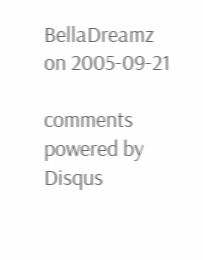BellaDreamz on 2005-09-21

comments powered by Disqus